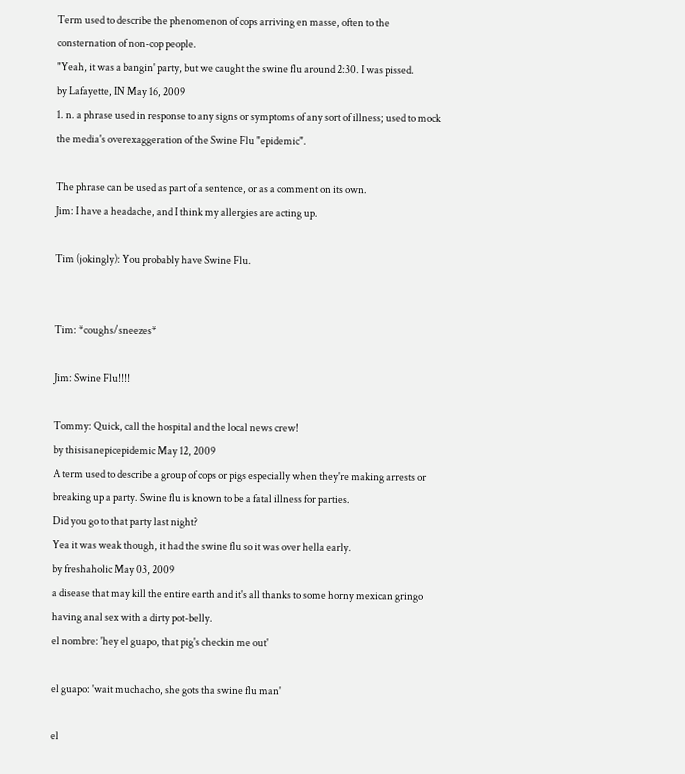Term used to describe the phenomenon of cops arriving en masse, often to the consternation of non-cop people.
"Yeah, it was a bangin' party, but we caught the swine flu around 2:30. I was pissed.
by Lafayette, IN May 16, 2009
1. n. a phrase used in response to any signs or symptoms of any sort of illness; used to mock the media's overexaggeration of the Swine Flu "epidemic".

The phrase can be used as part of a sentence, or as a comment on its own.
Jim: I have a headache, and I think my allergies are acting up.

Tim (jokingly): You probably have Swine Flu.


Tim: *coughs/sneezes*

Jim: Swine Flu!!!!

Tommy: Quick, call the hospital and the local news crew!
by thisisanepicepidemic May 12, 2009
A term used to describe a group of cops or pigs especially when they're making arrests or breaking up a party. Swine flu is known to be a fatal illness for parties.
Did you go to that party last night?
Yea it was weak though, it had the swine flu so it was over hella early.
by freshaholic May 03, 2009
a disease that may kill the entire earth and it's all thanks to some horny mexican gringo having anal sex with a dirty pot-belly.
el nombre: 'hey el guapo, that pig's checkin me out'

el guapo: 'wait muchacho, she gots tha swine flu man'

el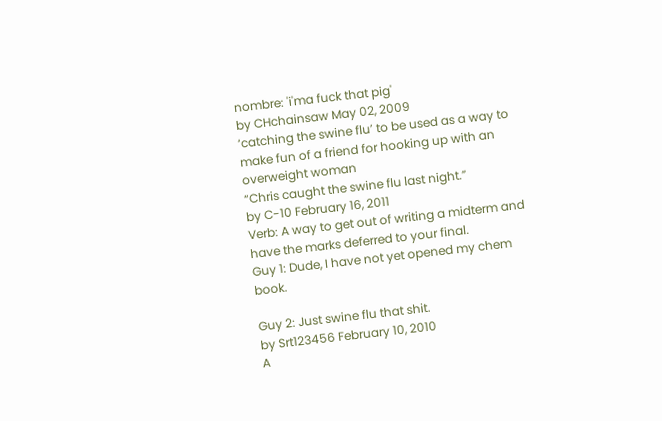nombre: 'i'ma fuck that pig'
by CHchainsaw May 02, 2009
‘catching the swine flu’ to be used as a way to make fun of a friend for hooking up with an overweight woman
“Chris caught the swine flu last night.”
by C-10 February 16, 2011
Verb: A way to get out of writing a midterm and have the marks deferred to your final.
Guy 1: Dude, I have not yet opened my chem book.

Guy 2: Just swine flu that shit.
by Srt123456 February 10, 2010
A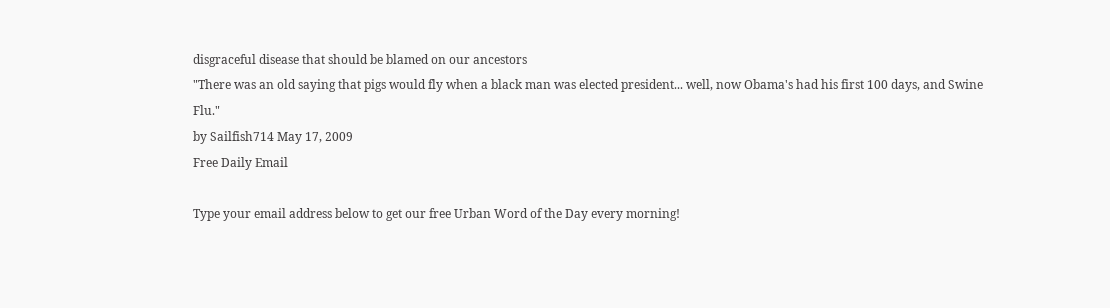disgraceful disease that should be blamed on our ancestors
"There was an old saying that pigs would fly when a black man was elected president... well, now Obama's had his first 100 days, and Swine Flu."
by Sailfish714 May 17, 2009
Free Daily Email

Type your email address below to get our free Urban Word of the Day every morning!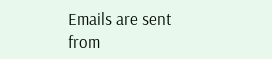Emails are sent from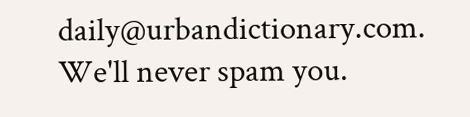daily@urbandictionary.com. We'll never spam you.